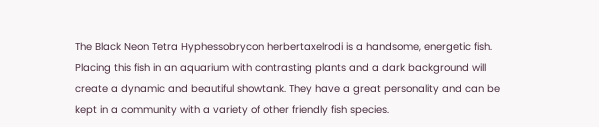The Black Neon Tetra Hyphessobrycon herbertaxelrodi is a handsome, energetic fish. Placing this fish in an aquarium with contrasting plants and a dark background will create a dynamic and beautiful showtank. They have a great personality and can be kept in a community with a variety of other friendly fish species.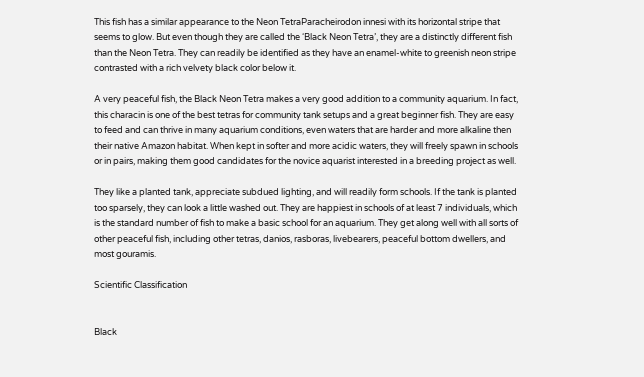This fish has a similar appearance to the Neon TetraParacheirodon innesi with its horizontal stripe that seems to glow. But even though they are called the ‘Black Neon Tetra’, they are a distinctly different fish than the Neon Tetra. They can readily be identified as they have an enamel-white to greenish neon stripe contrasted with a rich velvety black color below it.

A very peaceful fish, the Black Neon Tetra makes a very good addition to a community aquarium. In fact, this characin is one of the best tetras for community tank setups and a great beginner fish. They are easy to feed and can thrive in many aquarium conditions, even waters that are harder and more alkaline then their native Amazon habitat. When kept in softer and more acidic waters, they will freely spawn in schools or in pairs, making them good candidates for the novice aquarist interested in a breeding project as well.

They like a planted tank, appreciate subdued lighting, and will readily form schools. If the tank is planted too sparsely, they can look a little washed out. They are happiest in schools of at least 7 individuals, which is the standard number of fish to make a basic school for an aquarium. They get along well with all sorts of other peaceful fish, including other tetras, danios, rasboras, livebearers, peaceful bottom dwellers, and most gouramis.

Scientific Classification


Black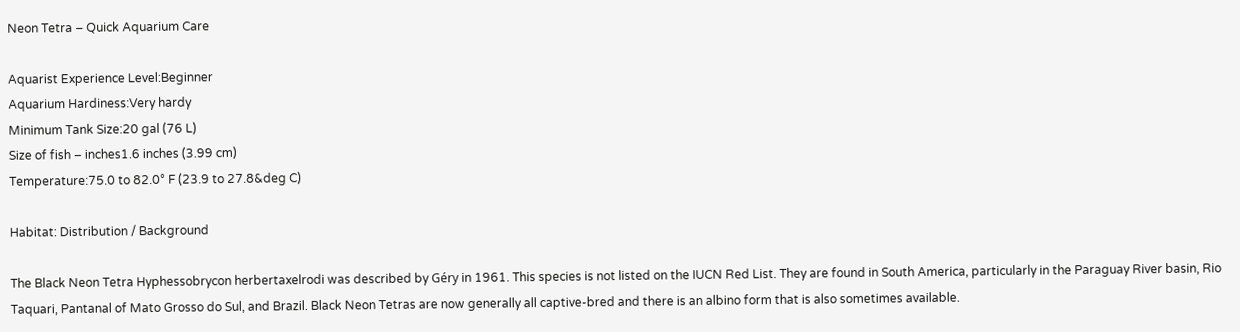Neon Tetra – Quick Aquarium Care

Aquarist Experience Level:Beginner
Aquarium Hardiness:Very hardy
Minimum Tank Size:20 gal (76 L)
Size of fish – inches1.6 inches (3.99 cm)
Temperature:75.0 to 82.0° F (23.9 to 27.8&deg C)

Habitat: Distribution / Background

The Black Neon Tetra Hyphessobrycon herbertaxelrodi was described by Géry in 1961. This species is not listed on the IUCN Red List. They are found in South America, particularly in the Paraguay River basin, Rio Taquari, Pantanal of Mato Grosso do Sul, and Brazil. Black Neon Tetras are now generally all captive-bred and there is an albino form that is also sometimes available.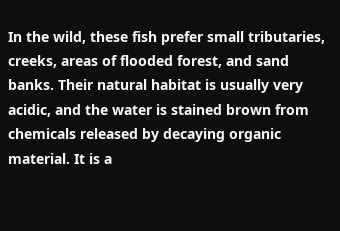In the wild, these fish prefer small tributaries, creeks, areas of flooded forest, and sand banks. Their natural habitat is usually very acidic, and the water is stained brown from chemicals released by decaying organic material. It is a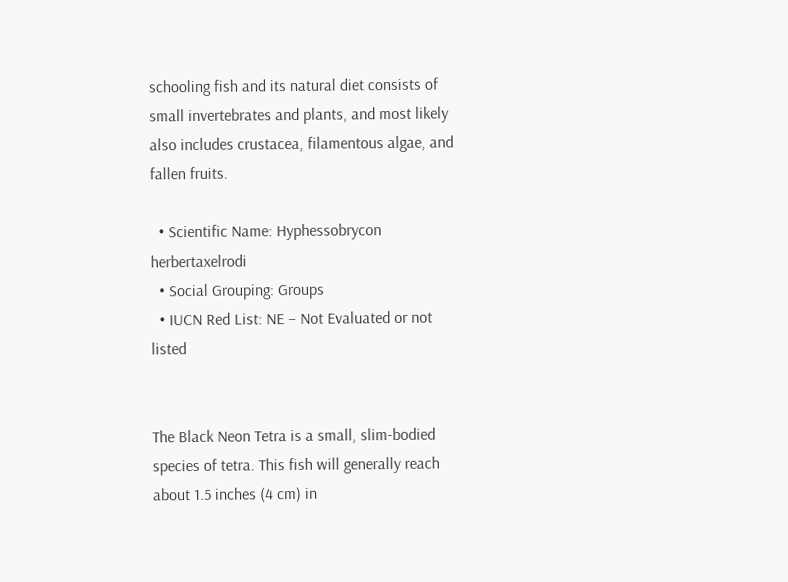schooling fish and its natural diet consists of small invertebrates and plants, and most likely also includes crustacea, filamentous algae, and fallen fruits.

  • Scientific Name: Hyphessobrycon herbertaxelrodi
  • Social Grouping: Groups
  • IUCN Red List: NE – Not Evaluated or not listed


The Black Neon Tetra is a small, slim-bodied species of tetra. This fish will generally reach about 1.5 inches (4 cm) in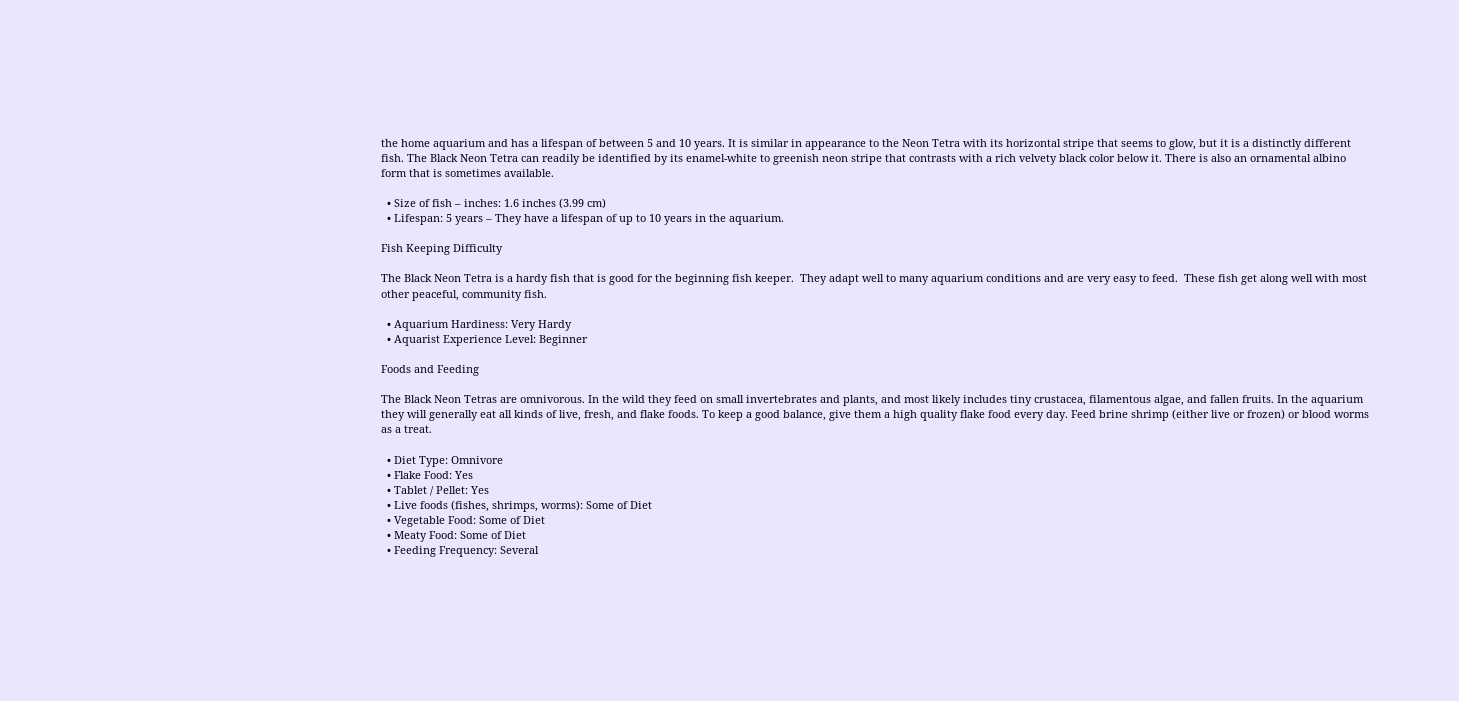the home aquarium and has a lifespan of between 5 and 10 years. It is similar in appearance to the Neon Tetra with its horizontal stripe that seems to glow, but it is a distinctly different fish. The Black Neon Tetra can readily be identified by its enamel-white to greenish neon stripe that contrasts with a rich velvety black color below it. There is also an ornamental albino form that is sometimes available.

  • Size of fish – inches: 1.6 inches (3.99 cm)
  • Lifespan: 5 years – They have a lifespan of up to 10 years in the aquarium.

Fish Keeping Difficulty

The Black Neon Tetra is a hardy fish that is good for the beginning fish keeper.  They adapt well to many aquarium conditions and are very easy to feed.  These fish get along well with most other peaceful, community fish.

  • Aquarium Hardiness: Very Hardy
  • Aquarist Experience Level: Beginner

Foods and Feeding

The Black Neon Tetras are omnivorous. In the wild they feed on small invertebrates and plants, and most likely includes tiny crustacea, filamentous algae, and fallen fruits. In the aquarium they will generally eat all kinds of live, fresh, and flake foods. To keep a good balance, give them a high quality flake food every day. Feed brine shrimp (either live or frozen) or blood worms as a treat.

  • Diet Type: Omnivore
  • Flake Food: Yes
  • Tablet / Pellet: Yes
  • Live foods (fishes, shrimps, worms): Some of Diet
  • Vegetable Food: Some of Diet
  • Meaty Food: Some of Diet
  • Feeding Frequency: Several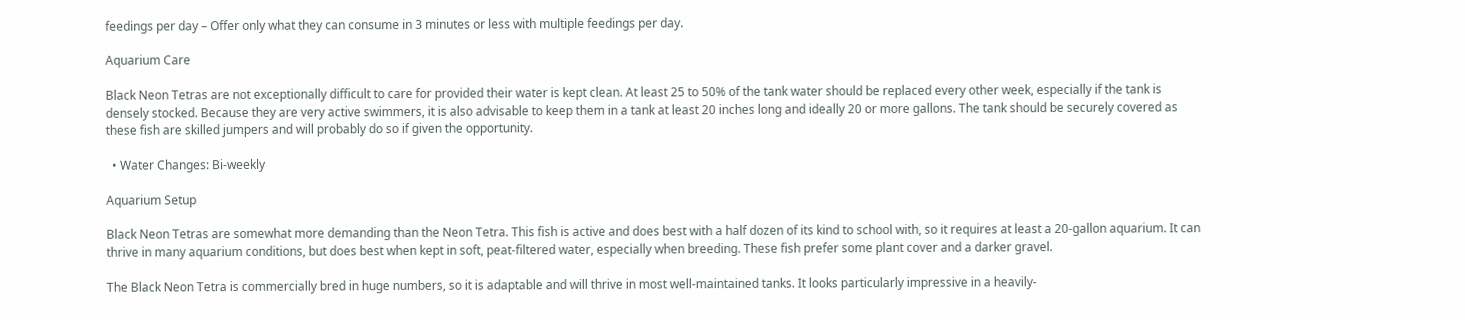feedings per day – Offer only what they can consume in 3 minutes or less with multiple feedings per day.

Aquarium Care

Black Neon Tetras are not exceptionally difficult to care for provided their water is kept clean. At least 25 to 50% of the tank water should be replaced every other week, especially if the tank is densely stocked. Because they are very active swimmers, it is also advisable to keep them in a tank at least 20 inches long and ideally 20 or more gallons. The tank should be securely covered as these fish are skilled jumpers and will probably do so if given the opportunity.

  • Water Changes: Bi-weekly

Aquarium Setup

Black Neon Tetras are somewhat more demanding than the Neon Tetra. This fish is active and does best with a half dozen of its kind to school with, so it requires at least a 20-gallon aquarium. It can thrive in many aquarium conditions, but does best when kept in soft, peat-filtered water, especially when breeding. These fish prefer some plant cover and a darker gravel.

The Black Neon Tetra is commercially bred in huge numbers, so it is adaptable and will thrive in most well-maintained tanks. It looks particularly impressive in a heavily-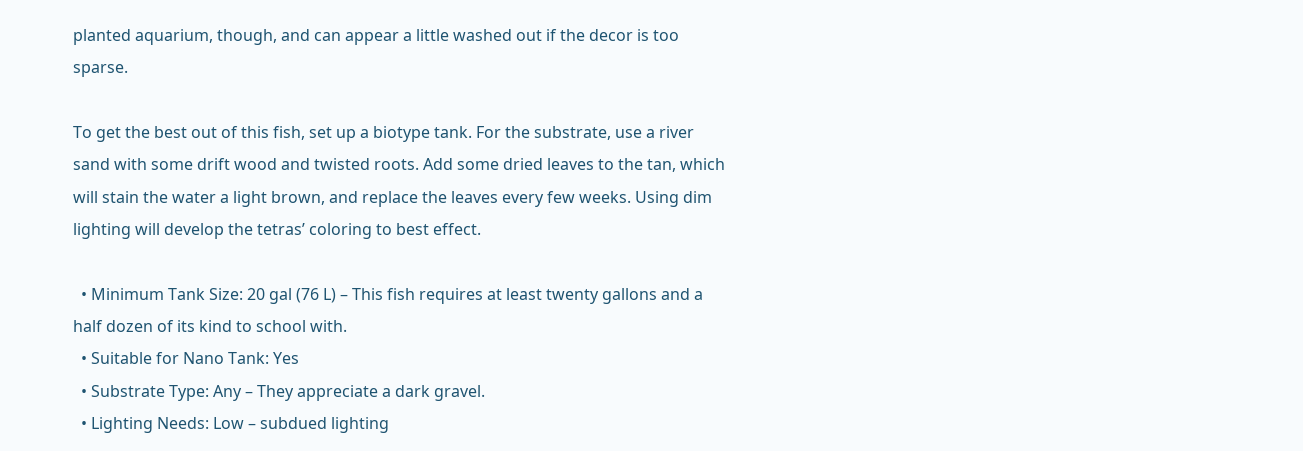planted aquarium, though, and can appear a little washed out if the decor is too sparse.

To get the best out of this fish, set up a biotype tank. For the substrate, use a river sand with some drift wood and twisted roots. Add some dried leaves to the tan, which will stain the water a light brown, and replace the leaves every few weeks. Using dim lighting will develop the tetras’ coloring to best effect.

  • Minimum Tank Size: 20 gal (76 L) – This fish requires at least twenty gallons and a half dozen of its kind to school with.
  • Suitable for Nano Tank: Yes
  • Substrate Type: Any – They appreciate a dark gravel.
  • Lighting Needs: Low – subdued lighting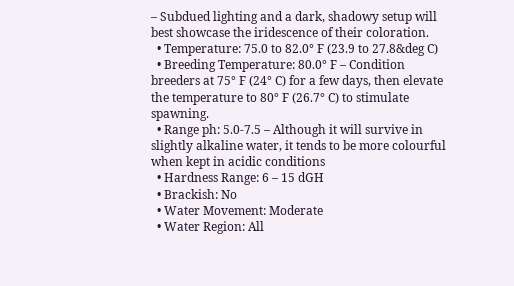– Subdued lighting and a dark, shadowy setup will best showcase the iridescence of their coloration.
  • Temperature: 75.0 to 82.0° F (23.9 to 27.8&deg C)
  • Breeding Temperature: 80.0° F – Condition breeders at 75° F (24° C) for a few days, then elevate the temperature to 80° F (26.7° C) to stimulate spawning.
  • Range ph: 5.0-7.5 – Although it will survive in slightly alkaline water, it tends to be more colourful when kept in acidic conditions
  • Hardness Range: 6 – 15 dGH
  • Brackish: No
  • Water Movement: Moderate
  • Water Region: All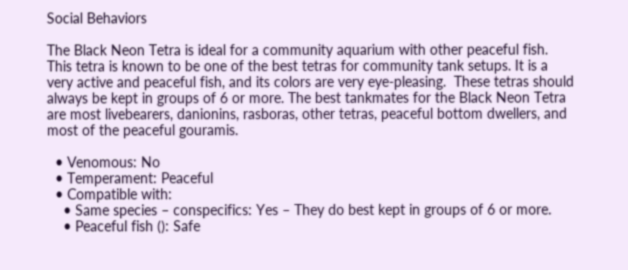Social Behaviors

The Black Neon Tetra is ideal for a community aquarium with other peaceful fish. This tetra is known to be one of the best tetras for community tank setups. It is a very active and peaceful fish, and its colors are very eye-pleasing.  These tetras should always be kept in groups of 6 or more. The best tankmates for the Black Neon Tetra are most livebearers, danionins, rasboras, other tetras, peaceful bottom dwellers, and most of the peaceful gouramis.

  • Venomous: No
  • Temperament: Peaceful
  • Compatible with:
    • Same species – conspecifics: Yes – They do best kept in groups of 6 or more.
    • Peaceful fish (): Safe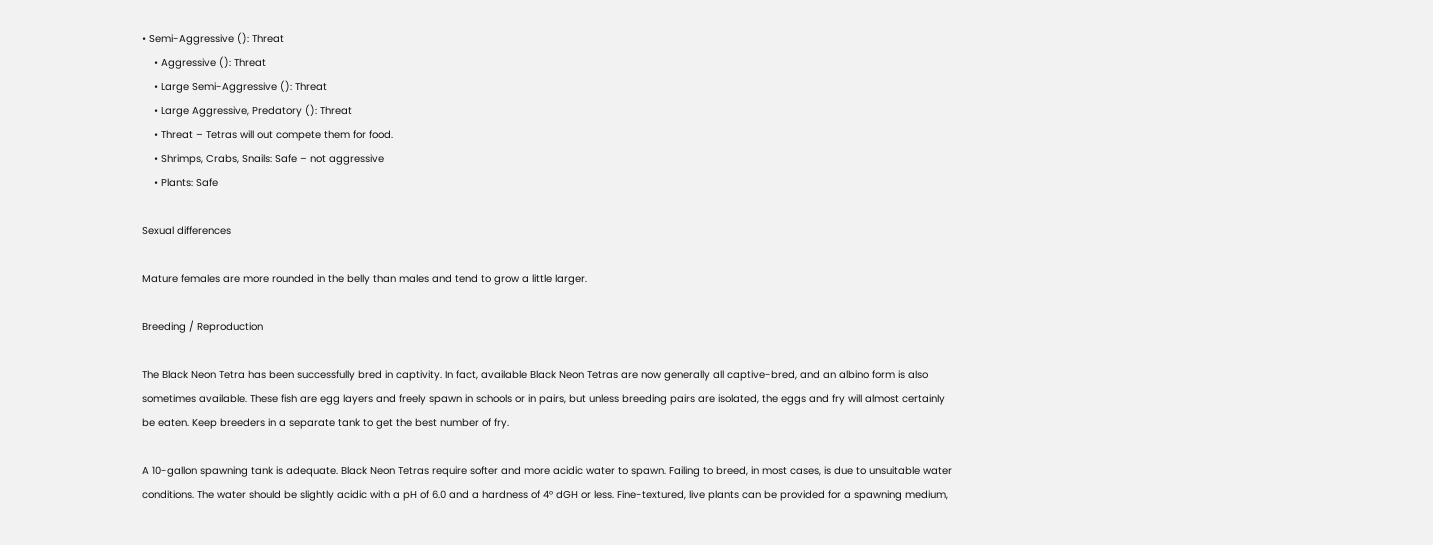• Semi-Aggressive (): Threat
    • Aggressive (): Threat
    • Large Semi-Aggressive (): Threat
    • Large Aggressive, Predatory (): Threat
    • Threat – Tetras will out compete them for food.
    • Shrimps, Crabs, Snails: Safe – not aggressive
    • Plants: Safe

Sexual differences

Mature females are more rounded in the belly than males and tend to grow a little larger.

Breeding / Reproduction

The Black Neon Tetra has been successfully bred in captivity. In fact, available Black Neon Tetras are now generally all captive-bred, and an albino form is also sometimes available. These fish are egg layers and freely spawn in schools or in pairs, but unless breeding pairs are isolated, the eggs and fry will almost certainly be eaten. Keep breeders in a separate tank to get the best number of fry.

A 10-gallon spawning tank is adequate. Black Neon Tetras require softer and more acidic water to spawn. Failing to breed, in most cases, is due to unsuitable water conditions. The water should be slightly acidic with a pH of 6.0 and a hardness of 4° dGH or less. Fine-textured, live plants can be provided for a spawning medium,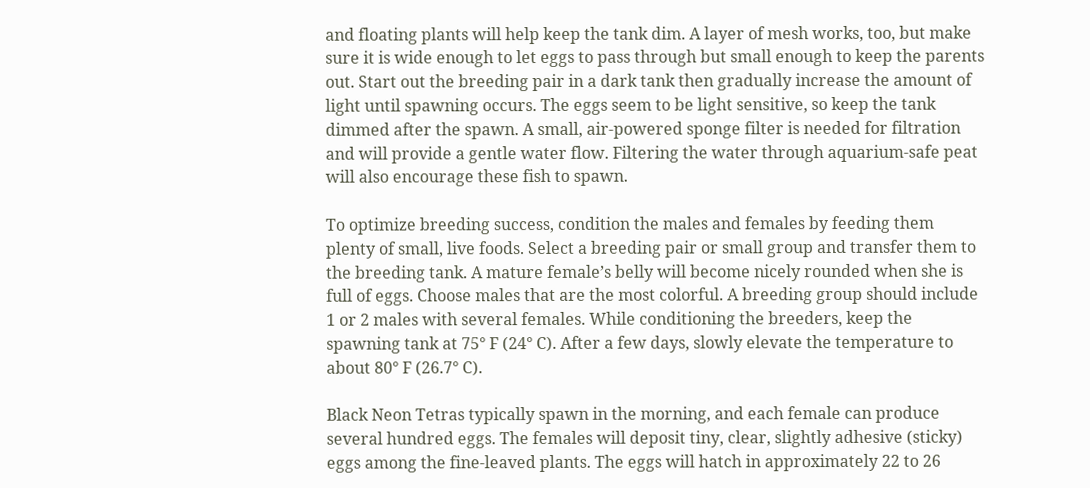and floating plants will help keep the tank dim. A layer of mesh works, too, but make sure it is wide enough to let eggs to pass through but small enough to keep the parents out. Start out the breeding pair in a dark tank then gradually increase the amount of light until spawning occurs. The eggs seem to be light sensitive, so keep the tank dimmed after the spawn. A small, air-powered sponge filter is needed for filtration and will provide a gentle water flow. Filtering the water through aquarium-safe peat will also encourage these fish to spawn.

To optimize breeding success, condition the males and females by feeding them plenty of small, live foods. Select a breeding pair or small group and transfer them to the breeding tank. A mature female’s belly will become nicely rounded when she is full of eggs. Choose males that are the most colorful. A breeding group should include 1 or 2 males with several females. While conditioning the breeders, keep the spawning tank at 75° F (24° C). After a few days, slowly elevate the temperature to about 80° F (26.7° C).

Black Neon Tetras typically spawn in the morning, and each female can produce several hundred eggs. The females will deposit tiny, clear, slightly adhesive (sticky) eggs among the fine-leaved plants. The eggs will hatch in approximately 22 to 26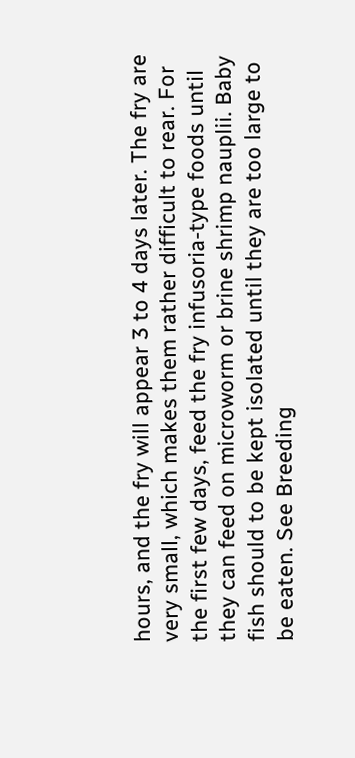hours, and the fry will appear 3 to 4 days later. The fry are very small, which makes them rather difficult to rear. For the first few days, feed the fry infusoria-type foods until they can feed on microworm or brine shrimp nauplii. Baby fish should to be kept isolated until they are too large to be eaten. See Breeding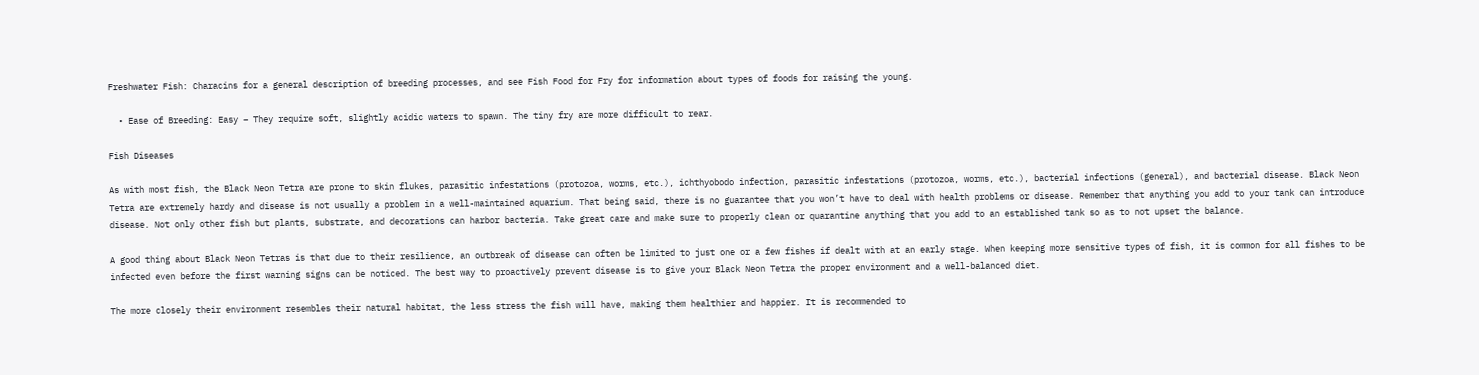Freshwater Fish: Characins for a general description of breeding processes, and see Fish Food for Fry for information about types of foods for raising the young.

  • Ease of Breeding: Easy – They require soft, slightly acidic waters to spawn. The tiny fry are more difficult to rear.

Fish Diseases

As with most fish, the Black Neon Tetra are prone to skin flukes, parasitic infestations (protozoa, worms, etc.), ichthyobodo infection, parasitic infestations (protozoa, worms, etc.), bacterial infections (general), and bacterial disease. Black Neon Tetra are extremely hardy and disease is not usually a problem in a well-maintained aquarium. That being said, there is no guarantee that you won’t have to deal with health problems or disease. Remember that anything you add to your tank can introduce disease. Not only other fish but plants, substrate, and decorations can harbor bacteria. Take great care and make sure to properly clean or quarantine anything that you add to an established tank so as to not upset the balance.

A good thing about Black Neon Tetras is that due to their resilience, an outbreak of disease can often be limited to just one or a few fishes if dealt with at an early stage. When keeping more sensitive types of fish, it is common for all fishes to be infected even before the first warning signs can be noticed. The best way to proactively prevent disease is to give your Black Neon Tetra the proper environment and a well-balanced diet.

The more closely their environment resembles their natural habitat, the less stress the fish will have, making them healthier and happier. It is recommended to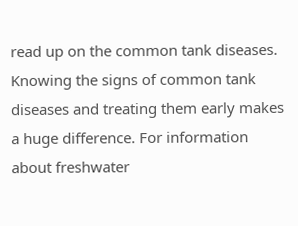read up on the common tank diseases. Knowing the signs of common tank diseases and treating them early makes a huge difference. For information about freshwater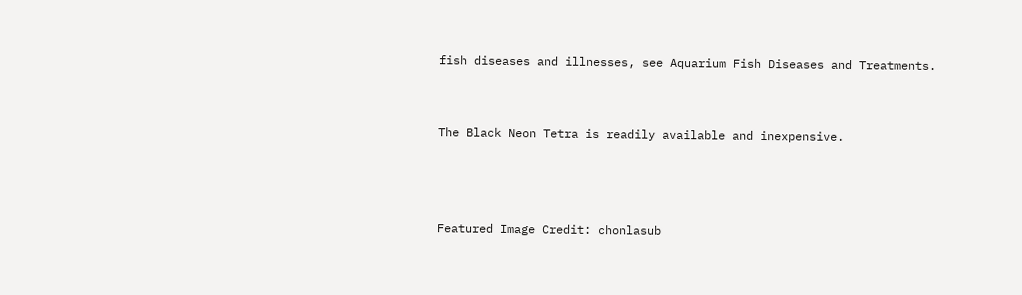fish diseases and illnesses, see Aquarium Fish Diseases and Treatments.


The Black Neon Tetra is readily available and inexpensive.



Featured Image Credit: chonlasub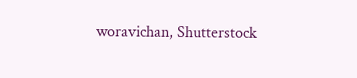woravichan, Shutterstock